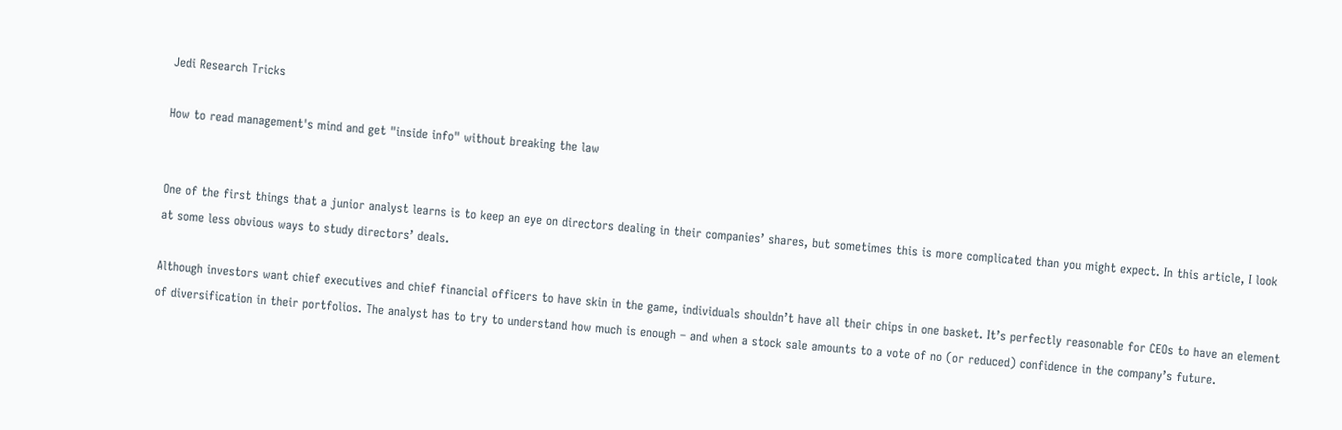Jedi Research Tricks

How to read management's mind and get "inside info" without breaking the law


One of the first things that a junior analyst learns is to keep an eye on directors dealing in their companies’ shares, but sometimes this is more complicated than you might expect. In this article, I look at some less obvious ways to study directors’ deals.

Although investors want chief executives and chief financial officers to have skin in the game, individuals shouldn’t have all their chips in one basket. It’s perfectly reasonable for CEOs to have an element of diversification in their portfolios. The analyst has to try to understand how much is enough – and when a stock sale amounts to a vote of no (or reduced) confidence in the company’s future.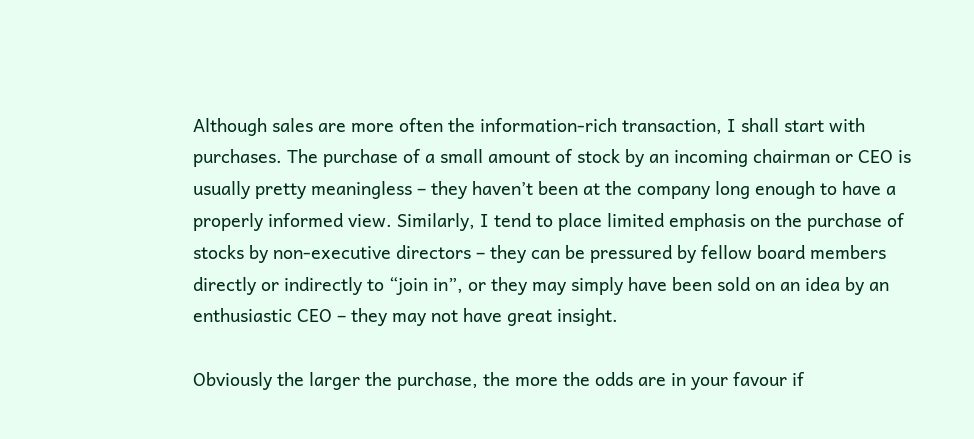Although sales are more often the information-rich transaction, I shall start with purchases. The purchase of a small amount of stock by an incoming chairman or CEO is usually pretty meaningless – they haven’t been at the company long enough to have a properly informed view. Similarly, I tend to place limited emphasis on the purchase of stocks by non-executive directors – they can be pressured by fellow board members directly or indirectly to “join in”, or they may simply have been sold on an idea by an enthusiastic CEO – they may not have great insight.

Obviously the larger the purchase, the more the odds are in your favour if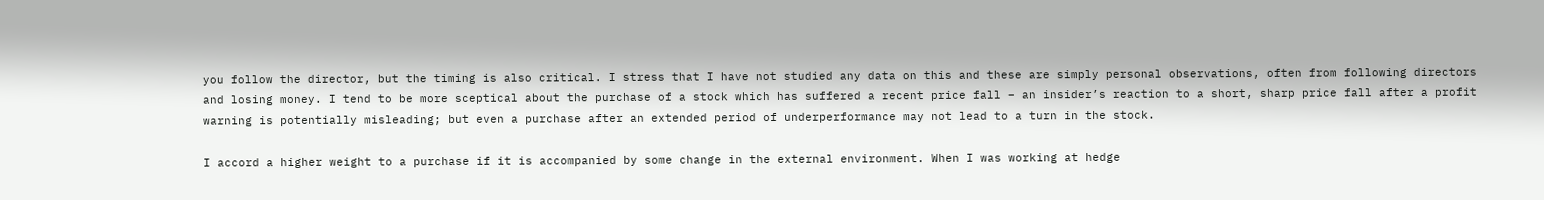you follow the director, but the timing is also critical. I stress that I have not studied any data on this and these are simply personal observations, often from following directors and losing money. I tend to be more sceptical about the purchase of a stock which has suffered a recent price fall – an insider’s reaction to a short, sharp price fall after a profit warning is potentially misleading; but even a purchase after an extended period of underperformance may not lead to a turn in the stock.

I accord a higher weight to a purchase if it is accompanied by some change in the external environment. When I was working at hedge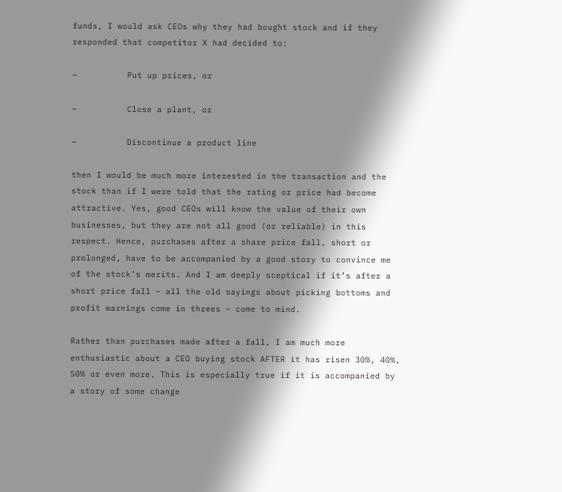funds, I would ask CEOs why they had bought stock and if they responded that competitor X had decided to:

–          Put up prices, or

–          Close a plant, or

–          Discontinue a product line

then I would be much more interested in the transaction and the stock than if I were told that the rating or price had become attractive. Yes, good CEOs will know the value of their own businesses, but they are not all good (or reliable) in this respect. Hence, purchases after a share price fall, short or prolonged, have to be accompanied by a good story to convince me of the stock’s merits. And I am deeply sceptical if it’s after a short price fall – all the old sayings about picking bottoms and profit warnings come in threes – come to mind.

Rather than purchases made after a fall, I am much more enthusiastic about a CEO buying stock AFTER it has risen 30%, 40%, 50% or even more. This is especially true if it is accompanied by a story of some change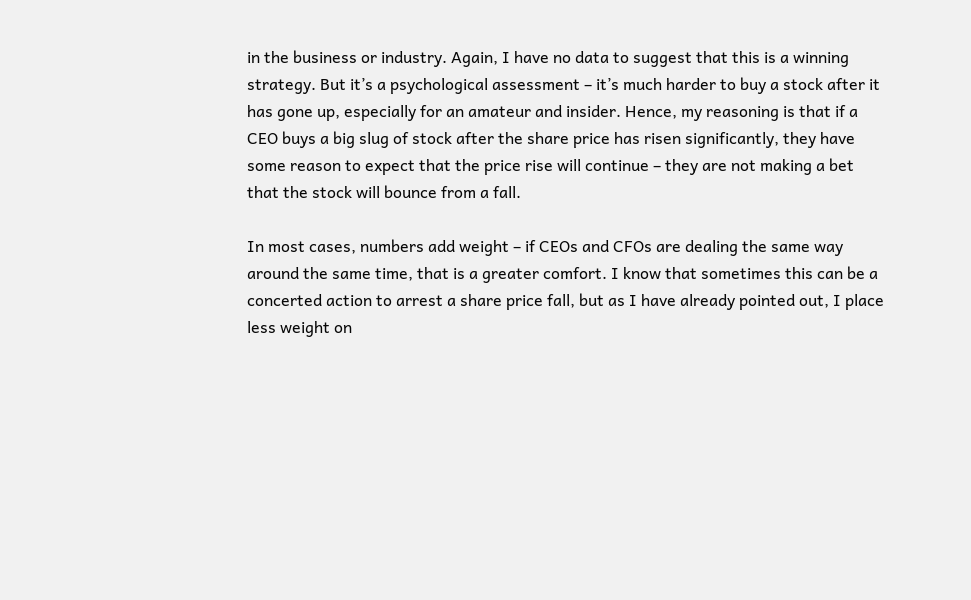in the business or industry. Again, I have no data to suggest that this is a winning strategy. But it’s a psychological assessment – it’s much harder to buy a stock after it has gone up, especially for an amateur and insider. Hence, my reasoning is that if a CEO buys a big slug of stock after the share price has risen significantly, they have some reason to expect that the price rise will continue – they are not making a bet that the stock will bounce from a fall.

In most cases, numbers add weight – if CEOs and CFOs are dealing the same way around the same time, that is a greater comfort. I know that sometimes this can be a concerted action to arrest a share price fall, but as I have already pointed out, I place less weight on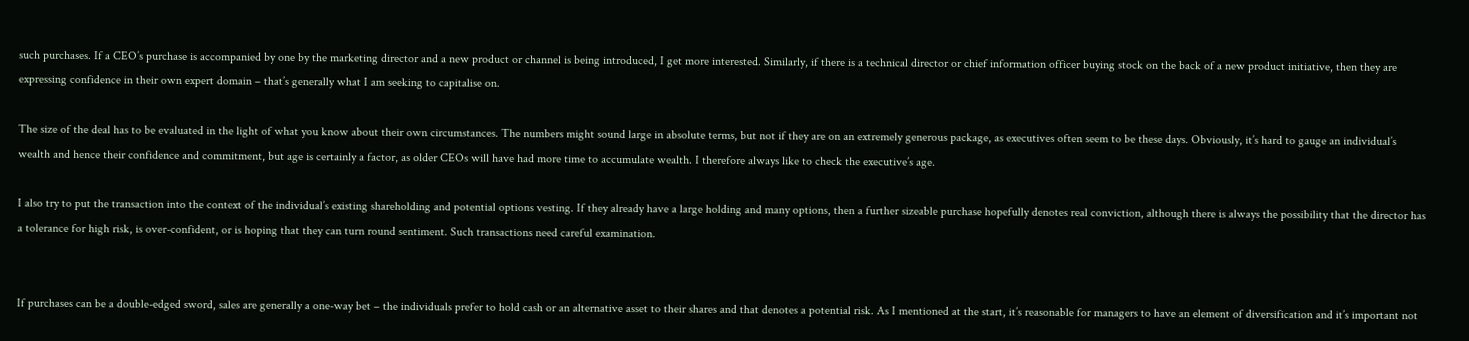such purchases. If a CEO’s purchase is accompanied by one by the marketing director and a new product or channel is being introduced, I get more interested. Similarly, if there is a technical director or chief information officer buying stock on the back of a new product initiative, then they are expressing confidence in their own expert domain – that’s generally what I am seeking to capitalise on.

The size of the deal has to be evaluated in the light of what you know about their own circumstances. The numbers might sound large in absolute terms, but not if they are on an extremely generous package, as executives often seem to be these days. Obviously, it’s hard to gauge an individual’s wealth and hence their confidence and commitment, but age is certainly a factor, as older CEOs will have had more time to accumulate wealth. I therefore always like to check the executive’s age.

I also try to put the transaction into the context of the individual’s existing shareholding and potential options vesting. If they already have a large holding and many options, then a further sizeable purchase hopefully denotes real conviction, although there is always the possibility that the director has a tolerance for high risk, is over-confident, or is hoping that they can turn round sentiment. Such transactions need careful examination.


If purchases can be a double-edged sword, sales are generally a one-way bet – the individuals prefer to hold cash or an alternative asset to their shares and that denotes a potential risk. As I mentioned at the start, it’s reasonable for managers to have an element of diversification and it’s important not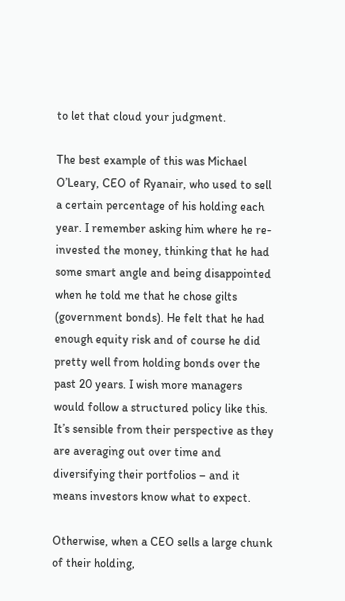to let that cloud your judgment.

The best example of this was Michael O’Leary, CEO of Ryanair, who used to sell a certain percentage of his holding each year. I remember asking him where he re-invested the money, thinking that he had some smart angle and being disappointed when he told me that he chose gilts (government bonds). He felt that he had enough equity risk and of course he did pretty well from holding bonds over the past 20 years. I wish more managers would follow a structured policy like this. It’s sensible from their perspective as they are averaging out over time and diversifying their portfolios – and it means investors know what to expect.

Otherwise, when a CEO sells a large chunk of their holding,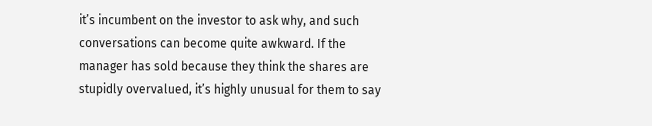it’s incumbent on the investor to ask why, and such conversations can become quite awkward. If the manager has sold because they think the shares are stupidly overvalued, it’s highly unusual for them to say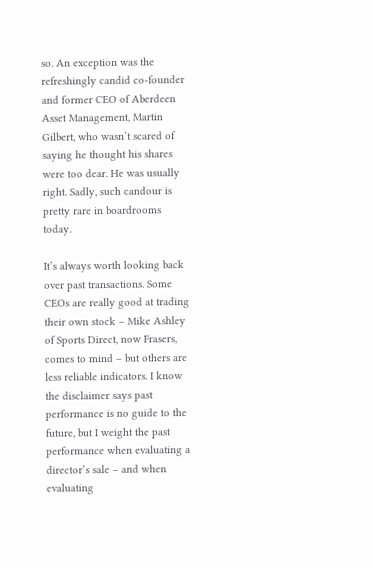so. An exception was the refreshingly candid co-founder and former CEO of Aberdeen Asset Management, Martin Gilbert, who wasn’t scared of saying he thought his shares were too dear. He was usually right. Sadly, such candour is pretty rare in boardrooms today.

It’s always worth looking back over past transactions. Some CEOs are really good at trading their own stock – Mike Ashley of Sports Direct, now Frasers, comes to mind – but others are less reliable indicators. I know the disclaimer says past performance is no guide to the future, but I weight the past performance when evaluating a director’s sale – and when evaluating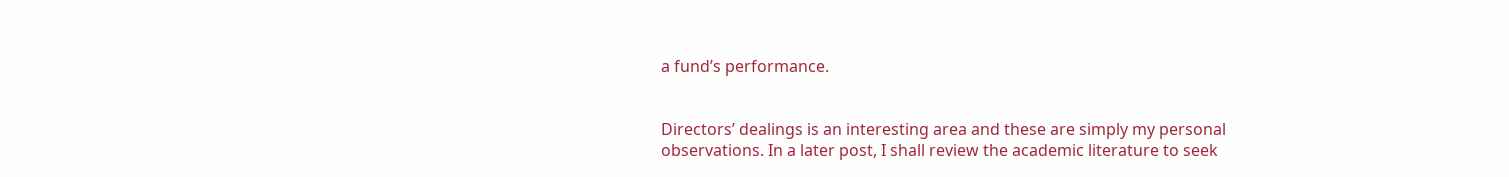a fund’s performance.


Directors’ dealings is an interesting area and these are simply my personal observations. In a later post, I shall review the academic literature to seek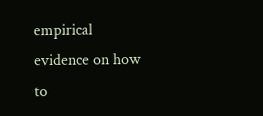empirical evidence on how to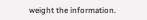weight the information.